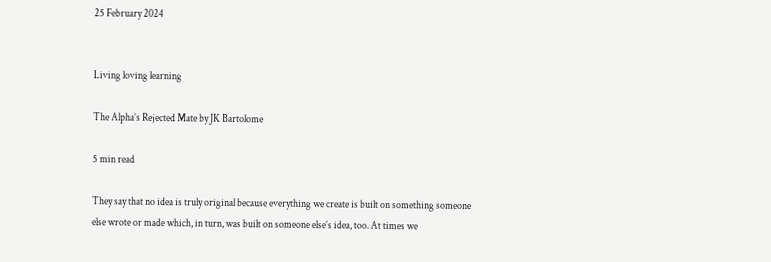25 February 2024


Living loving learning

The Alpha’s Rejected Mate by JK Bartolome

5 min read

They say that no idea is truly original because everything we create is built on something someone else wrote or made which, in turn, was built on someone else’s idea, too. At times we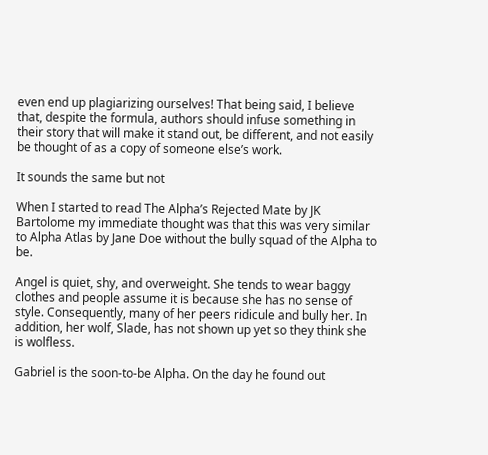even end up plagiarizing ourselves! That being said, I believe that, despite the formula, authors should infuse something in their story that will make it stand out, be different, and not easily be thought of as a copy of someone else’s work.

It sounds the same but not

When I started to read The Alpha’s Rejected Mate by JK Bartolome my immediate thought was that this was very similar to Alpha Atlas by Jane Doe without the bully squad of the Alpha to be.

Angel is quiet, shy, and overweight. She tends to wear baggy clothes and people assume it is because she has no sense of style. Consequently, many of her peers ridicule and bully her. In addition, her wolf, Slade, has not shown up yet so they think she is wolfless.

Gabriel is the soon-to-be Alpha. On the day he found out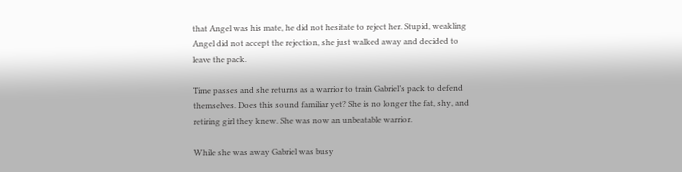that Angel was his mate, he did not hesitate to reject her. Stupid, weakling Angel did not accept the rejection, she just walked away and decided to leave the pack.

Time passes and she returns as a warrior to train Gabriel’s pack to defend themselves. Does this sound familiar yet? She is no longer the fat, shy, and retiring girl they knew. She was now an unbeatable warrior.

While she was away Gabriel was busy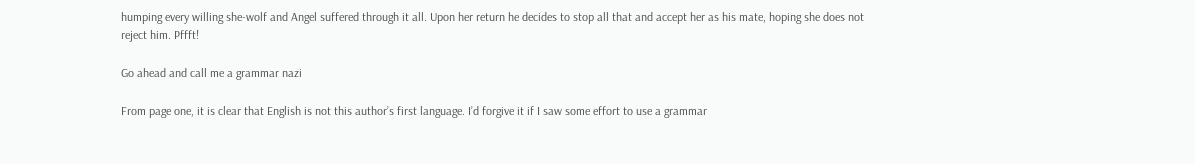humping every willing she-wolf and Angel suffered through it all. Upon her return he decides to stop all that and accept her as his mate, hoping she does not reject him. Pffft!

Go ahead and call me a grammar nazi

From page one, it is clear that English is not this author’s first language. I’d forgive it if I saw some effort to use a grammar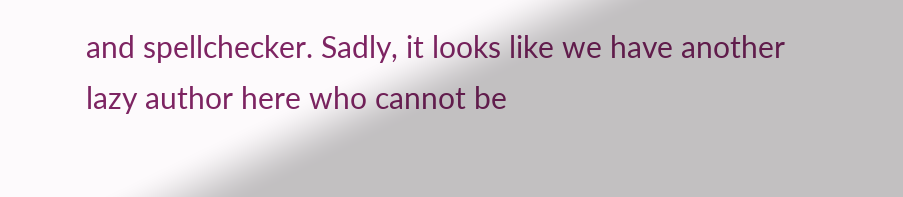and spellchecker. Sadly, it looks like we have another lazy author here who cannot be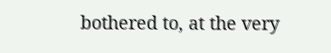bothered to, at the very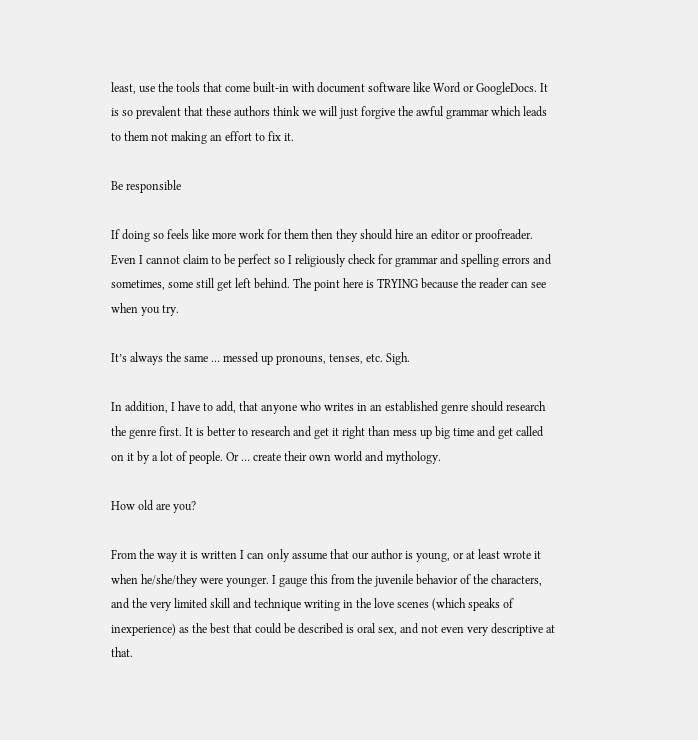least, use the tools that come built-in with document software like Word or GoogleDocs. It is so prevalent that these authors think we will just forgive the awful grammar which leads to them not making an effort to fix it.

Be responsible

If doing so feels like more work for them then they should hire an editor or proofreader. Even I cannot claim to be perfect so I religiously check for grammar and spelling errors and sometimes, some still get left behind. The point here is TRYING because the reader can see when you try.

It’s always the same … messed up pronouns, tenses, etc. Sigh.

In addition, I have to add, that anyone who writes in an established genre should research the genre first. It is better to research and get it right than mess up big time and get called on it by a lot of people. Or … create their own world and mythology.

How old are you?

From the way it is written I can only assume that our author is young, or at least wrote it when he/she/they were younger. I gauge this from the juvenile behavior of the characters, and the very limited skill and technique writing in the love scenes (which speaks of inexperience) as the best that could be described is oral sex, and not even very descriptive at that.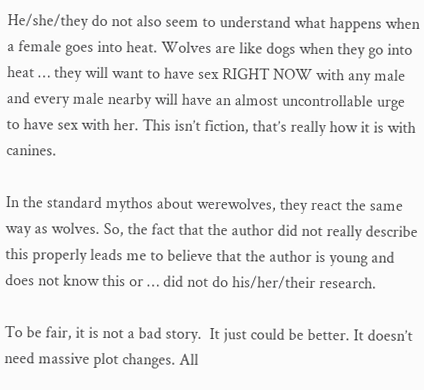He/she/they do not also seem to understand what happens when a female goes into heat. Wolves are like dogs when they go into heat … they will want to have sex RIGHT NOW with any male and every male nearby will have an almost uncontrollable urge to have sex with her. This isn’t fiction, that’s really how it is with canines.

In the standard mythos about werewolves, they react the same way as wolves. So, the fact that the author did not really describe this properly leads me to believe that the author is young and does not know this or … did not do his/her/their research.

To be fair, it is not a bad story.  It just could be better. It doesn’t need massive plot changes. All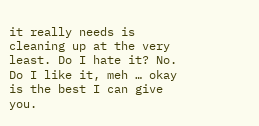it really needs is cleaning up at the very least. Do I hate it? No. Do I like it, meh … okay is the best I can give you.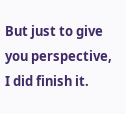But just to give you perspective, I did finish it.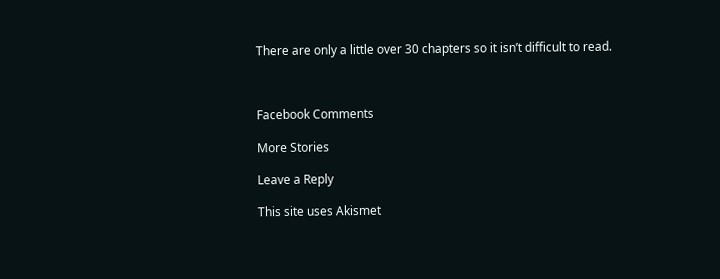There are only a little over 30 chapters so it isn’t difficult to read.



Facebook Comments

More Stories

Leave a Reply

This site uses Akismet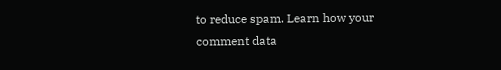to reduce spam. Learn how your comment data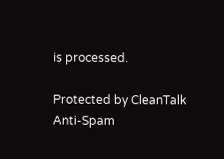is processed.

Protected by CleanTalk Anti-Spam